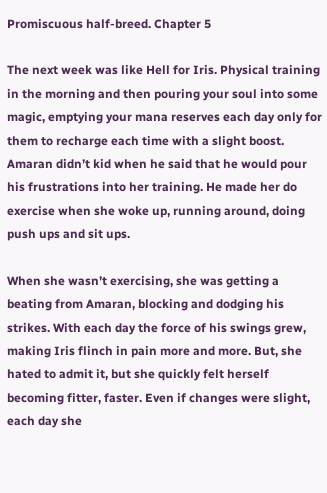Promiscuous half-breed. Chapter 5

The next week was like Hell for Iris. Physical training in the morning and then pouring your soul into some magic, emptying your mana reserves each day only for them to recharge each time with a slight boost. Amaran didn’t kid when he said that he would pour his frustrations into her training. He made her do exercise when she woke up, running around, doing push ups and sit ups.

When she wasn’t exercising, she was getting a beating from Amaran, blocking and dodging his strikes. With each day the force of his swings grew, making Iris flinch in pain more and more. But, she hated to admit it, but she quickly felt herself becoming fitter, faster. Even if changes were slight, each day she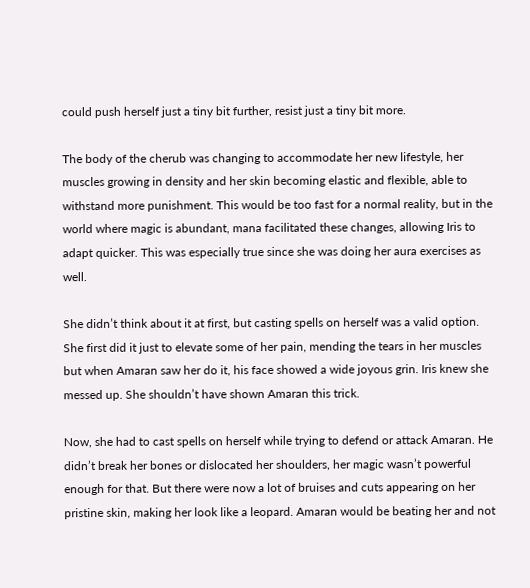could push herself just a tiny bit further, resist just a tiny bit more.

The body of the cherub was changing to accommodate her new lifestyle, her muscles growing in density and her skin becoming elastic and flexible, able to withstand more punishment. This would be too fast for a normal reality, but in the world where magic is abundant, mana facilitated these changes, allowing Iris to adapt quicker. This was especially true since she was doing her aura exercises as well.

She didn’t think about it at first, but casting spells on herself was a valid option. She first did it just to elevate some of her pain, mending the tears in her muscles but when Amaran saw her do it, his face showed a wide joyous grin. Iris knew she messed up. She shouldn’t have shown Amaran this trick.

Now, she had to cast spells on herself while trying to defend or attack Amaran. He didn’t break her bones or dislocated her shoulders, her magic wasn’t powerful enough for that. But there were now a lot of bruises and cuts appearing on her pristine skin, making her look like a leopard. Amaran would be beating her and not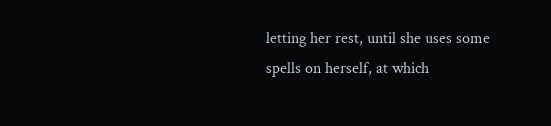letting her rest, until she uses some spells on herself, at which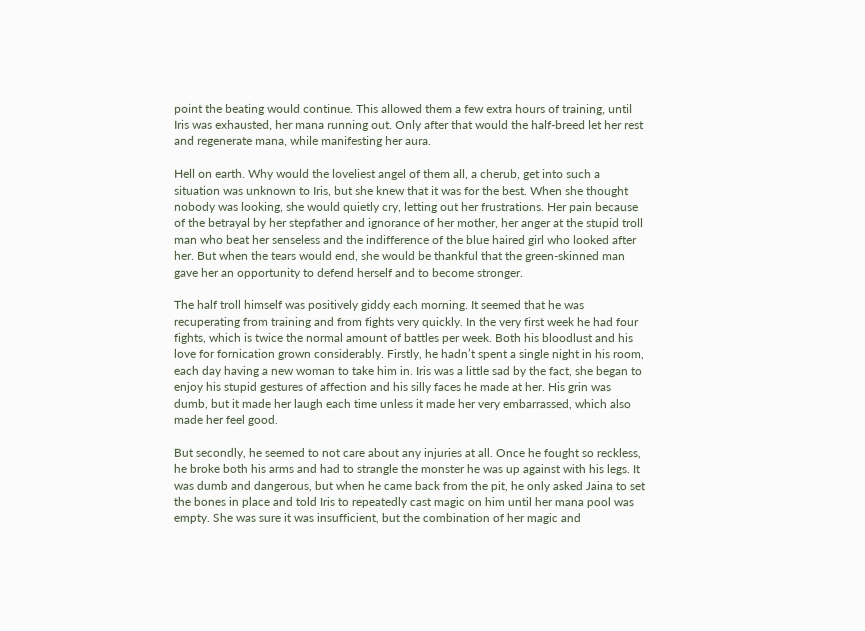point the beating would continue. This allowed them a few extra hours of training, until Iris was exhausted, her mana running out. Only after that would the half-breed let her rest and regenerate mana, while manifesting her aura.

Hell on earth. Why would the loveliest angel of them all, a cherub, get into such a situation was unknown to Iris, but she knew that it was for the best. When she thought nobody was looking, she would quietly cry, letting out her frustrations. Her pain because of the betrayal by her stepfather and ignorance of her mother, her anger at the stupid troll man who beat her senseless and the indifference of the blue haired girl who looked after her. But when the tears would end, she would be thankful that the green-skinned man gave her an opportunity to defend herself and to become stronger.

The half troll himself was positively giddy each morning. It seemed that he was recuperating from training and from fights very quickly. In the very first week he had four fights, which is twice the normal amount of battles per week. Both his bloodlust and his love for fornication grown considerably. Firstly, he hadn’t spent a single night in his room, each day having a new woman to take him in. Iris was a little sad by the fact, she began to enjoy his stupid gestures of affection and his silly faces he made at her. His grin was dumb, but it made her laugh each time unless it made her very embarrassed, which also made her feel good.

But secondly, he seemed to not care about any injuries at all. Once he fought so reckless, he broke both his arms and had to strangle the monster he was up against with his legs. It was dumb and dangerous, but when he came back from the pit, he only asked Jaina to set the bones in place and told Iris to repeatedly cast magic on him until her mana pool was empty. She was sure it was insufficient, but the combination of her magic and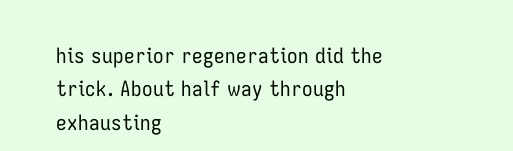his superior regeneration did the trick. About half way through exhausting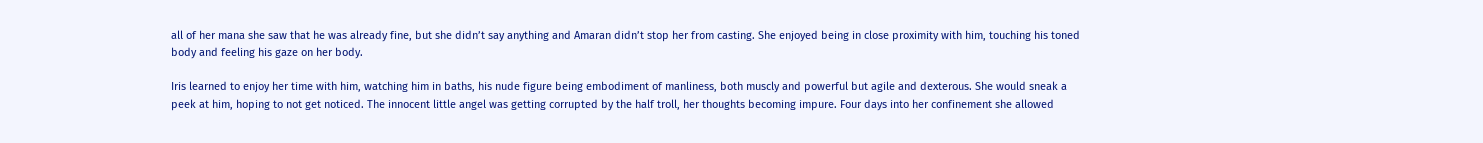all of her mana she saw that he was already fine, but she didn’t say anything and Amaran didn’t stop her from casting. She enjoyed being in close proximity with him, touching his toned body and feeling his gaze on her body.

Iris learned to enjoy her time with him, watching him in baths, his nude figure being embodiment of manliness, both muscly and powerful but agile and dexterous. She would sneak a peek at him, hoping to not get noticed. The innocent little angel was getting corrupted by the half troll, her thoughts becoming impure. Four days into her confinement she allowed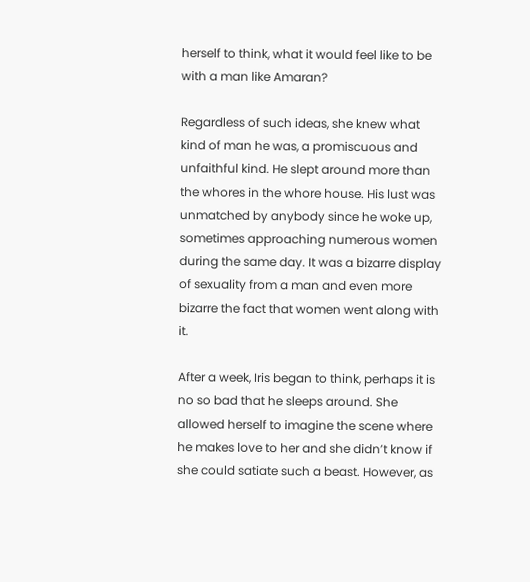herself to think, what it would feel like to be with a man like Amaran?

Regardless of such ideas, she knew what kind of man he was, a promiscuous and unfaithful kind. He slept around more than the whores in the whore house. His lust was unmatched by anybody since he woke up, sometimes approaching numerous women during the same day. It was a bizarre display of sexuality from a man and even more bizarre the fact that women went along with it.

After a week, Iris began to think, perhaps it is no so bad that he sleeps around. She allowed herself to imagine the scene where he makes love to her and she didn’t know if she could satiate such a beast. However, as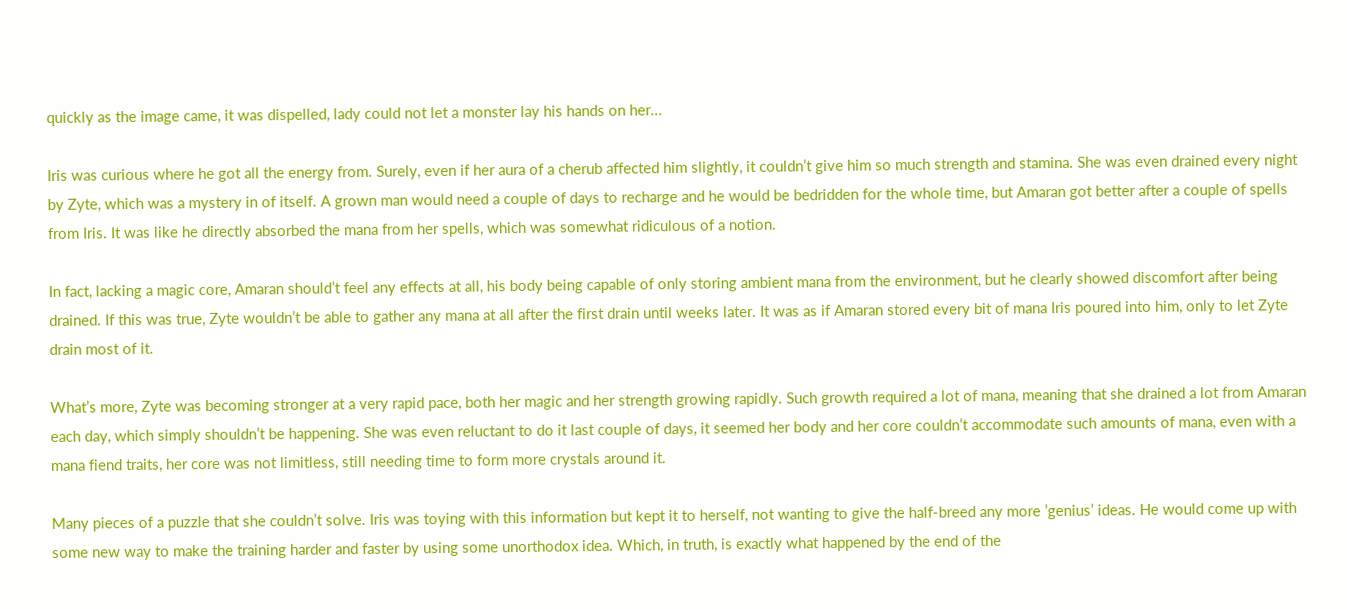quickly as the image came, it was dispelled, lady could not let a monster lay his hands on her…

Iris was curious where he got all the energy from. Surely, even if her aura of a cherub affected him slightly, it couldn’t give him so much strength and stamina. She was even drained every night by Zyte, which was a mystery in of itself. A grown man would need a couple of days to recharge and he would be bedridden for the whole time, but Amaran got better after a couple of spells from Iris. It was like he directly absorbed the mana from her spells, which was somewhat ridiculous of a notion.

In fact, lacking a magic core, Amaran should’t feel any effects at all, his body being capable of only storing ambient mana from the environment, but he clearly showed discomfort after being drained. If this was true, Zyte wouldn’t be able to gather any mana at all after the first drain until weeks later. It was as if Amaran stored every bit of mana Iris poured into him, only to let Zyte drain most of it.

What’s more, Zyte was becoming stronger at a very rapid pace, both her magic and her strength growing rapidly. Such growth required a lot of mana, meaning that she drained a lot from Amaran each day, which simply shouldn’t be happening. She was even reluctant to do it last couple of days, it seemed her body and her core couldn’t accommodate such amounts of mana, even with a mana fiend traits, her core was not limitless, still needing time to form more crystals around it.

Many pieces of a puzzle that she couldn’t solve. Iris was toying with this information but kept it to herself, not wanting to give the half-breed any more ’genius’ ideas. He would come up with some new way to make the training harder and faster by using some unorthodox idea. Which, in truth, is exactly what happened by the end of the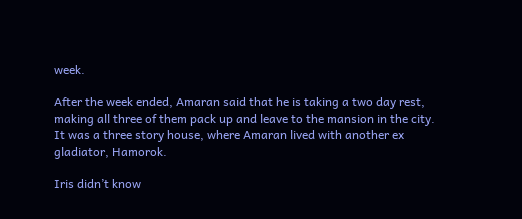week.

After the week ended, Amaran said that he is taking a two day rest, making all three of them pack up and leave to the mansion in the city. It was a three story house, where Amaran lived with another ex gladiator, Hamorok.

Iris didn’t know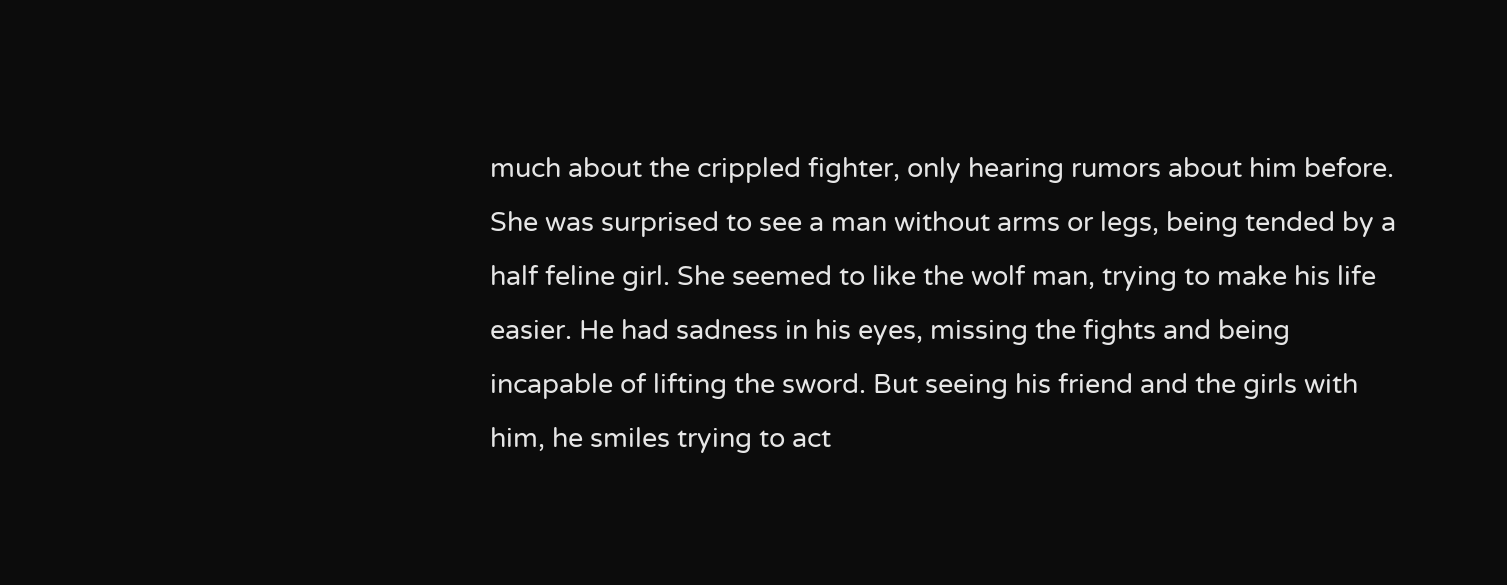much about the crippled fighter, only hearing rumors about him before. She was surprised to see a man without arms or legs, being tended by a half feline girl. She seemed to like the wolf man, trying to make his life easier. He had sadness in his eyes, missing the fights and being incapable of lifting the sword. But seeing his friend and the girls with him, he smiles trying to act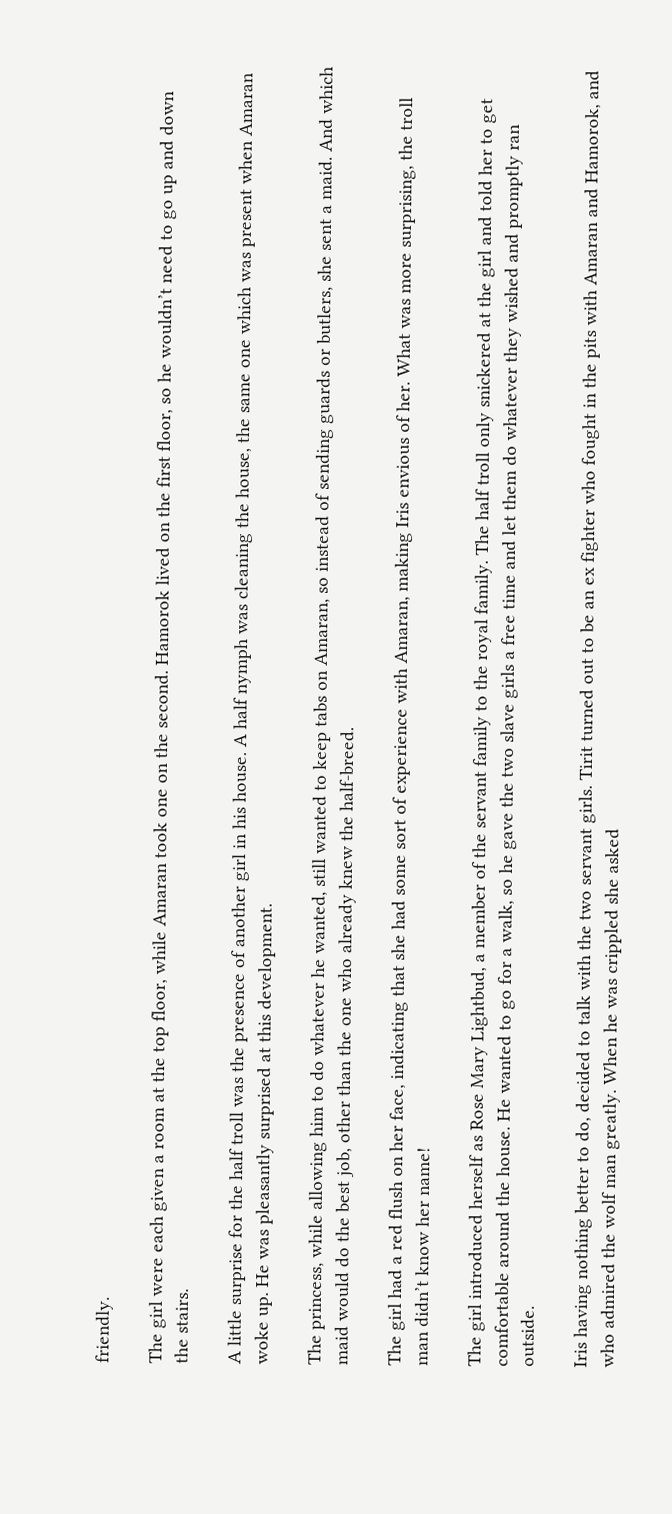friendly.

The girl were each given a room at the top floor, while Amaran took one on the second. Hamorok lived on the first floor, so he wouldn’t need to go up and down the stairs.

A little surprise for the half troll was the presence of another girl in his house. A half nymph was cleaning the house, the same one which was present when Amaran woke up. He was pleasantly surprised at this development.

The princess, while allowing him to do whatever he wanted, still wanted to keep tabs on Amaran, so instead of sending guards or butlers, she sent a maid. And which maid would do the best job, other than the one who already knew the half-breed.

The girl had a red flush on her face, indicating that she had some sort of experience with Amaran, making Iris envious of her. What was more surprising, the troll man didn’t know her name!

The girl introduced herself as Rose Mary Lightbud, a member of the servant family to the royal family. The half troll only snickered at the girl and told her to get comfortable around the house. He wanted to go for a walk, so he gave the two slave girls a free time and let them do whatever they wished and promptly ran outside.

Iris having nothing better to do, decided to talk with the two servant girls. Tirit turned out to be an ex fighter who fought in the pits with Amaran and Hamorok, and who admired the wolf man greatly. When he was crippled she asked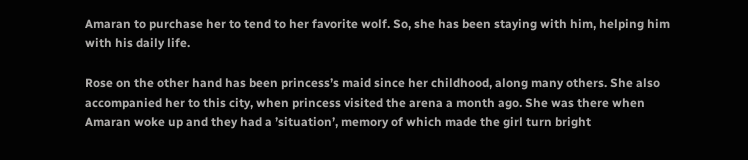Amaran to purchase her to tend to her favorite wolf. So, she has been staying with him, helping him with his daily life.

Rose on the other hand has been princess’s maid since her childhood, along many others. She also accompanied her to this city, when princess visited the arena a month ago. She was there when Amaran woke up and they had a ’situation’, memory of which made the girl turn bright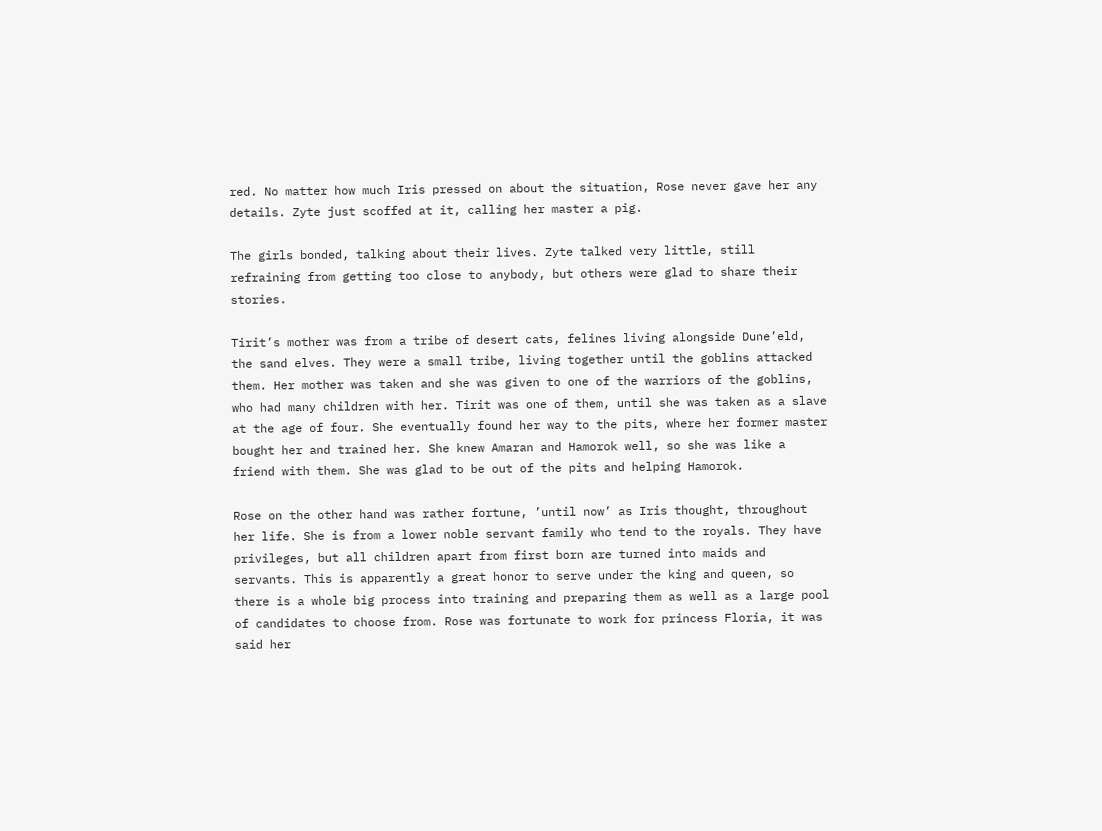red. No matter how much Iris pressed on about the situation, Rose never gave her any details. Zyte just scoffed at it, calling her master a pig.

The girls bonded, talking about their lives. Zyte talked very little, still refraining from getting too close to anybody, but others were glad to share their stories.

Tirit’s mother was from a tribe of desert cats, felines living alongside Dune’eld, the sand elves. They were a small tribe, living together until the goblins attacked them. Her mother was taken and she was given to one of the warriors of the goblins, who had many children with her. Tirit was one of them, until she was taken as a slave at the age of four. She eventually found her way to the pits, where her former master bought her and trained her. She knew Amaran and Hamorok well, so she was like a friend with them. She was glad to be out of the pits and helping Hamorok.

Rose on the other hand was rather fortune, ’until now’ as Iris thought, throughout her life. She is from a lower noble servant family who tend to the royals. They have privileges, but all children apart from first born are turned into maids and servants. This is apparently a great honor to serve under the king and queen, so there is a whole big process into training and preparing them as well as a large pool of candidates to choose from. Rose was fortunate to work for princess Floria, it was said her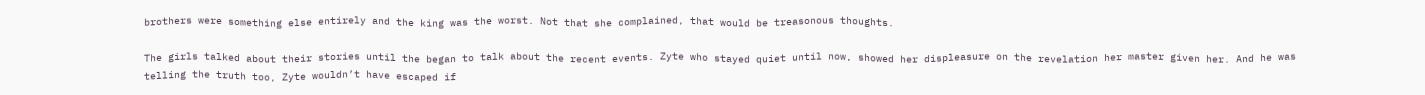brothers were something else entirely and the king was the worst. Not that she complained, that would be treasonous thoughts.

The girls talked about their stories until the began to talk about the recent events. Zyte who stayed quiet until now, showed her displeasure on the revelation her master given her. And he was telling the truth too, Zyte wouldn’t have escaped if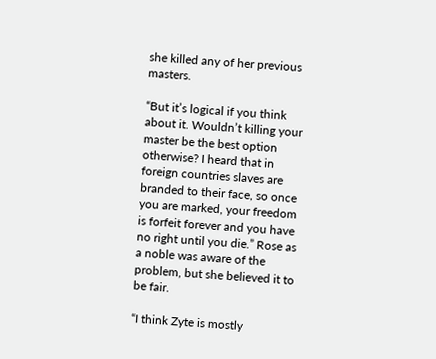she killed any of her previous masters.

“But it’s logical if you think about it. Wouldn’t killing your master be the best option otherwise? I heard that in foreign countries slaves are branded to their face, so once you are marked, your freedom is forfeit forever and you have no right until you die.” Rose as a noble was aware of the problem, but she believed it to be fair.

“I think Zyte is mostly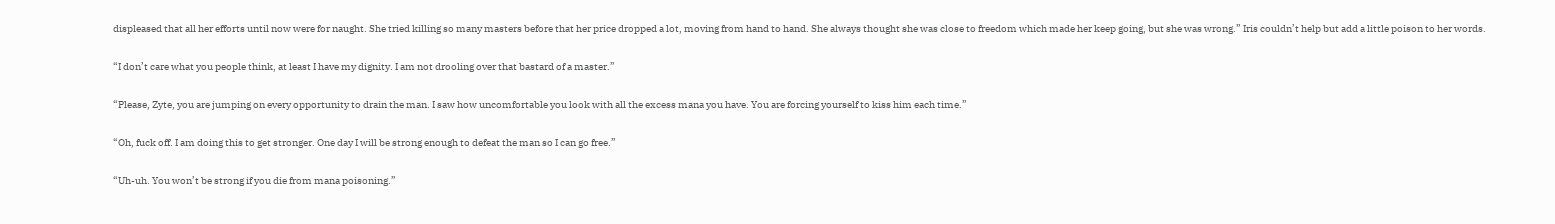displeased that all her efforts until now were for naught. She tried killing so many masters before that her price dropped a lot, moving from hand to hand. She always thought she was close to freedom which made her keep going, but she was wrong.” Iris couldn’t help but add a little poison to her words.

“I don’t care what you people think, at least I have my dignity. I am not drooling over that bastard of a master.”

“Please, Zyte, you are jumping on every opportunity to drain the man. I saw how uncomfortable you look with all the excess mana you have. You are forcing yourself to kiss him each time.”

“Oh, fuck off. I am doing this to get stronger. One day I will be strong enough to defeat the man so I can go free.”

“Uh-uh. You won’t be strong if you die from mana poisoning.”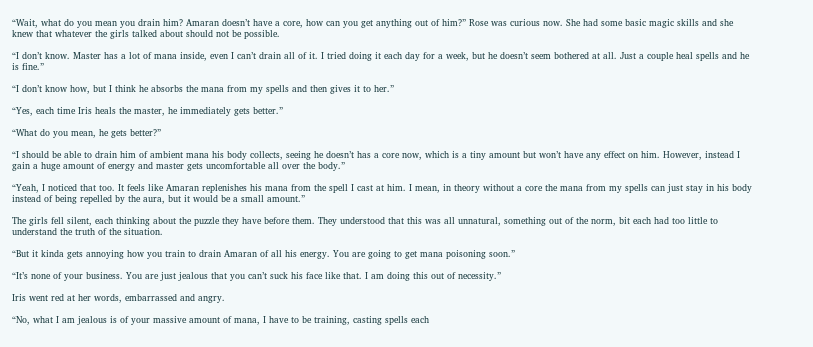“Wait, what do you mean you drain him? Amaran doesn’t have a core, how can you get anything out of him?” Rose was curious now. She had some basic magic skills and she knew that whatever the girls talked about should not be possible.

“I don’t know. Master has a lot of mana inside, even I can’t drain all of it. I tried doing it each day for a week, but he doesn’t seem bothered at all. Just a couple heal spells and he is fine.”

“I don’t know how, but I think he absorbs the mana from my spells and then gives it to her.”

“Yes, each time Iris heals the master, he immediately gets better.”

“What do you mean, he gets better?”

“I should be able to drain him of ambient mana his body collects, seeing he doesn’t has a core now, which is a tiny amount but won’t have any effect on him. However, instead I gain a huge amount of energy and master gets uncomfortable all over the body.”

“Yeah, I noticed that too. It feels like Amaran replenishes his mana from the spell I cast at him. I mean, in theory without a core the mana from my spells can just stay in his body instead of being repelled by the aura, but it would be a small amount.”

The girls fell silent, each thinking about the puzzle they have before them. They understood that this was all unnatural, something out of the norm, bit each had too little to understand the truth of the situation.

“But it kinda gets annoying how you train to drain Amaran of all his energy. You are going to get mana poisoning soon.”

“It’s none of your business. You are just jealous that you can’t suck his face like that. I am doing this out of necessity.”

Iris went red at her words, embarrassed and angry.

“No, what I am jealous is of your massive amount of mana, I have to be training, casting spells each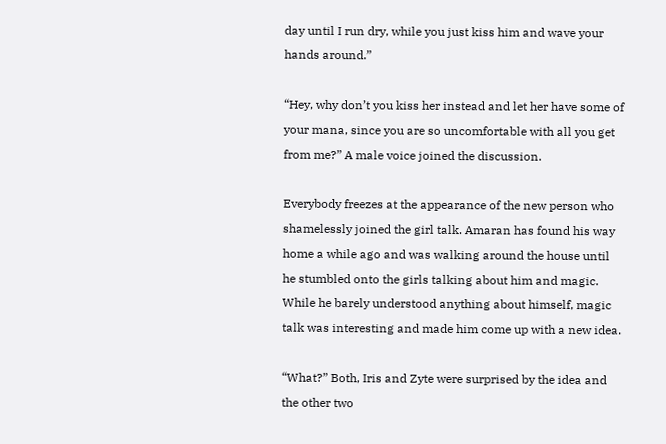day until I run dry, while you just kiss him and wave your hands around.”

“Hey, why don’t you kiss her instead and let her have some of your mana, since you are so uncomfortable with all you get from me?” A male voice joined the discussion.

Everybody freezes at the appearance of the new person who shamelessly joined the girl talk. Amaran has found his way home a while ago and was walking around the house until he stumbled onto the girls talking about him and magic. While he barely understood anything about himself, magic talk was interesting and made him come up with a new idea.

“What?” Both, Iris and Zyte were surprised by the idea and the other two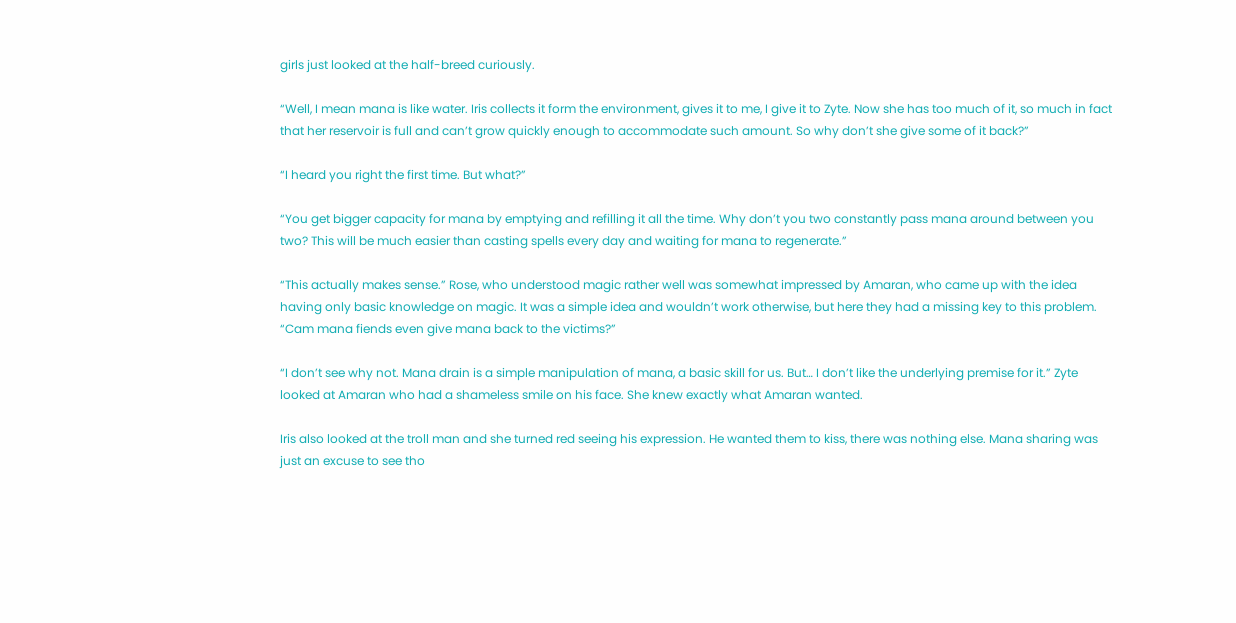girls just looked at the half-breed curiously.

“Well, I mean mana is like water. Iris collects it form the environment, gives it to me, I give it to Zyte. Now she has too much of it, so much in fact that her reservoir is full and can’t grow quickly enough to accommodate such amount. So why don’t she give some of it back?”

“I heard you right the first time. But what?”

“You get bigger capacity for mana by emptying and refilling it all the time. Why don’t you two constantly pass mana around between you two? This will be much easier than casting spells every day and waiting for mana to regenerate.”

“This actually makes sense.” Rose, who understood magic rather well was somewhat impressed by Amaran, who came up with the idea having only basic knowledge on magic. It was a simple idea and wouldn’t work otherwise, but here they had a missing key to this problem. “Cam mana fiends even give mana back to the victims?”

“I don’t see why not. Mana drain is a simple manipulation of mana, a basic skill for us. But… I don’t like the underlying premise for it.” Zyte looked at Amaran who had a shameless smile on his face. She knew exactly what Amaran wanted.

Iris also looked at the troll man and she turned red seeing his expression. He wanted them to kiss, there was nothing else. Mana sharing was just an excuse to see tho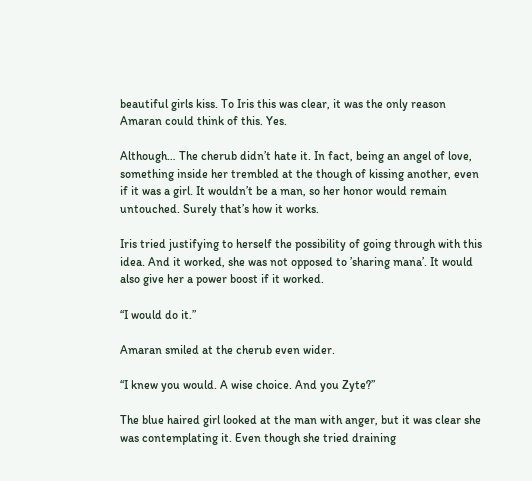beautiful girls kiss. To Iris this was clear, it was the only reason Amaran could think of this. Yes.

Although… The cherub didn’t hate it. In fact, being an angel of love, something inside her trembled at the though of kissing another, even if it was a girl. It wouldn’t be a man, so her honor would remain untouched. Surely that’s how it works.

Iris tried justifying to herself the possibility of going through with this idea. And it worked, she was not opposed to ’sharing mana’. It would also give her a power boost if it worked.

“I would do it.”

Amaran smiled at the cherub even wider.

“I knew you would. A wise choice. And you Zyte?”

The blue haired girl looked at the man with anger, but it was clear she was contemplating it. Even though she tried draining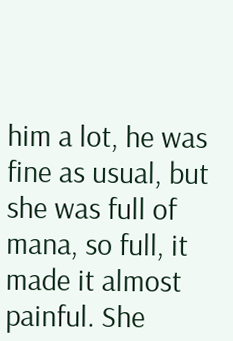him a lot, he was fine as usual, but she was full of mana, so full, it made it almost painful. She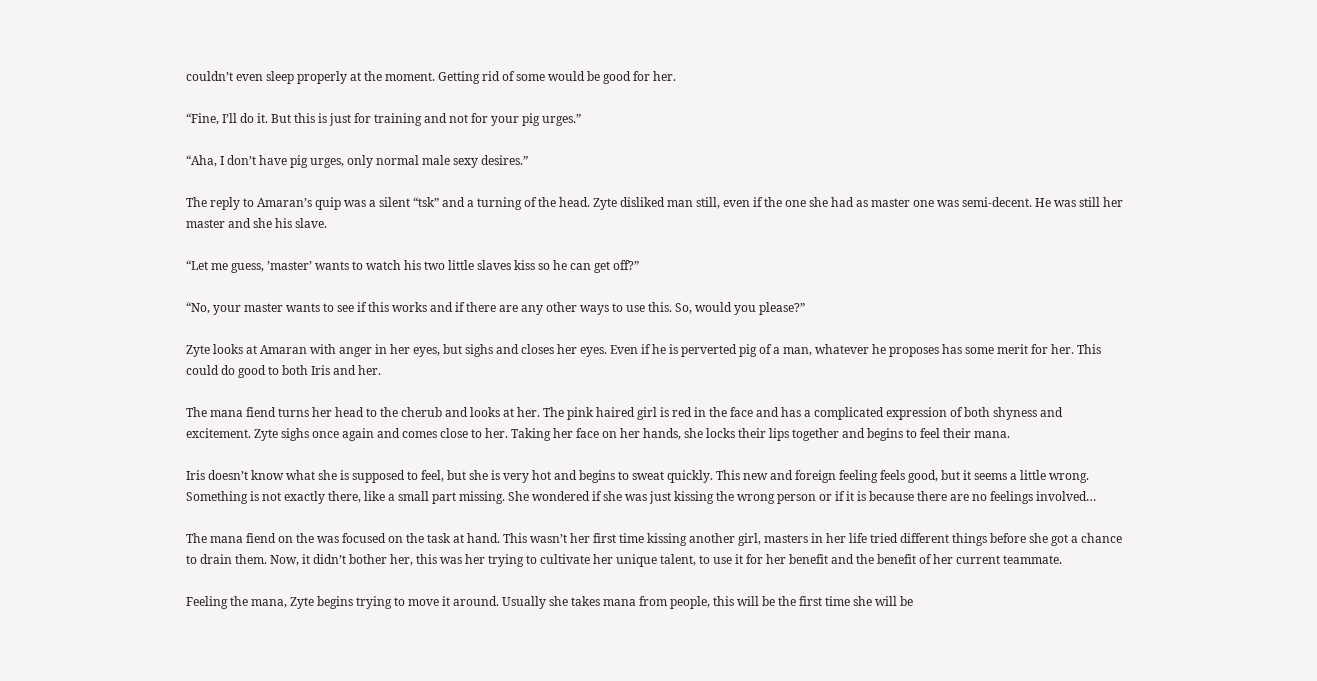couldn’t even sleep properly at the moment. Getting rid of some would be good for her.

“Fine, I’ll do it. But this is just for training and not for your pig urges.”

“Aha, I don’t have pig urges, only normal male sexy desires.”

The reply to Amaran’s quip was a silent “tsk” and a turning of the head. Zyte disliked man still, even if the one she had as master one was semi-decent. He was still her master and she his slave.

“Let me guess, ’master’ wants to watch his two little slaves kiss so he can get off?”

“No, your master wants to see if this works and if there are any other ways to use this. So, would you please?”

Zyte looks at Amaran with anger in her eyes, but sighs and closes her eyes. Even if he is perverted pig of a man, whatever he proposes has some merit for her. This could do good to both Iris and her.

The mana fiend turns her head to the cherub and looks at her. The pink haired girl is red in the face and has a complicated expression of both shyness and excitement. Zyte sighs once again and comes close to her. Taking her face on her hands, she locks their lips together and begins to feel their mana.

Iris doesn’t know what she is supposed to feel, but she is very hot and begins to sweat quickly. This new and foreign feeling feels good, but it seems a little wrong. Something is not exactly there, like a small part missing. She wondered if she was just kissing the wrong person or if it is because there are no feelings involved…

The mana fiend on the was focused on the task at hand. This wasn’t her first time kissing another girl, masters in her life tried different things before she got a chance to drain them. Now, it didn’t bother her, this was her trying to cultivate her unique talent, to use it for her benefit and the benefit of her current teammate.

Feeling the mana, Zyte begins trying to move it around. Usually she takes mana from people, this will be the first time she will be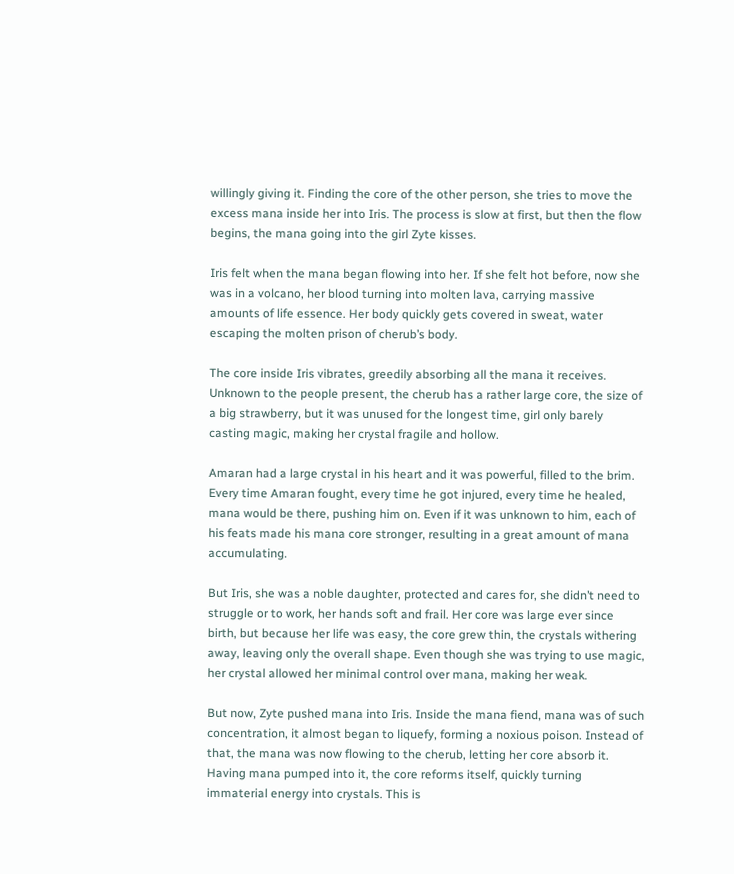willingly giving it. Finding the core of the other person, she tries to move the excess mana inside her into Iris. The process is slow at first, but then the flow begins, the mana going into the girl Zyte kisses.

Iris felt when the mana began flowing into her. If she felt hot before, now she was in a volcano, her blood turning into molten lava, carrying massive amounts of life essence. Her body quickly gets covered in sweat, water escaping the molten prison of cherub’s body.

The core inside Iris vibrates, greedily absorbing all the mana it receives. Unknown to the people present, the cherub has a rather large core, the size of a big strawberry, but it was unused for the longest time, girl only barely casting magic, making her crystal fragile and hollow.

Amaran had a large crystal in his heart and it was powerful, filled to the brim. Every time Amaran fought, every time he got injured, every time he healed, mana would be there, pushing him on. Even if it was unknown to him, each of his feats made his mana core stronger, resulting in a great amount of mana accumulating.

But Iris, she was a noble daughter, protected and cares for, she didn’t need to struggle or to work, her hands soft and frail. Her core was large ever since birth, but because her life was easy, the core grew thin, the crystals withering away, leaving only the overall shape. Even though she was trying to use magic, her crystal allowed her minimal control over mana, making her weak.

But now, Zyte pushed mana into Iris. Inside the mana fiend, mana was of such concentration, it almost began to liquefy, forming a noxious poison. Instead of that, the mana was now flowing to the cherub, letting her core absorb it. Having mana pumped into it, the core reforms itself, quickly turning immaterial energy into crystals. This is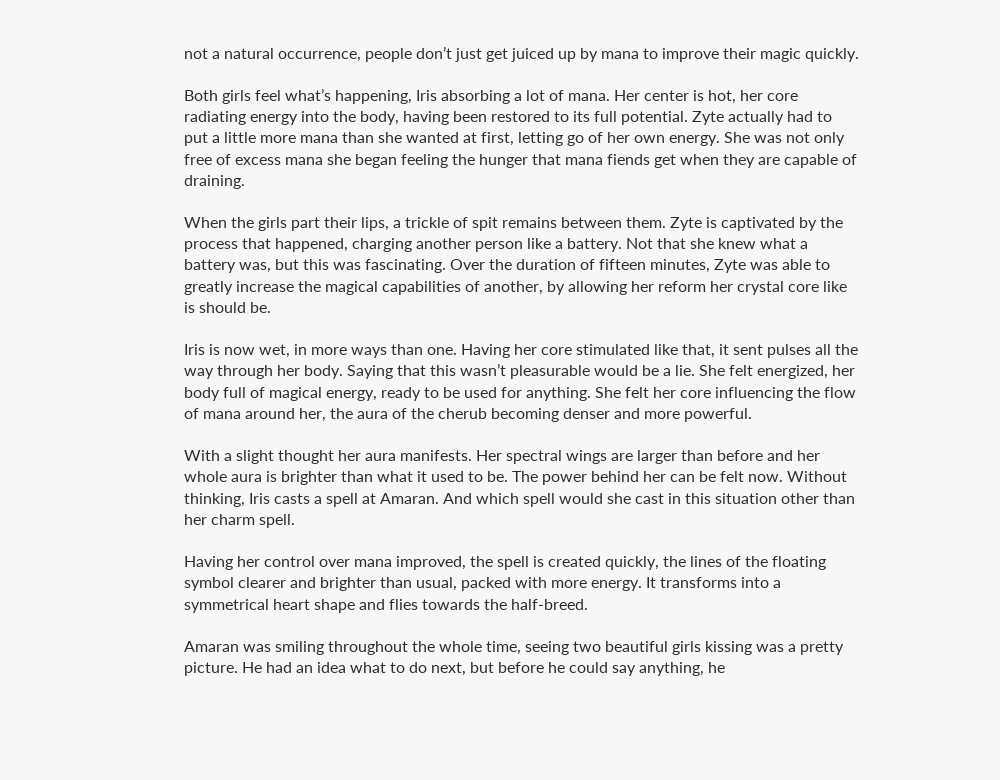not a natural occurrence, people don’t just get juiced up by mana to improve their magic quickly.

Both girls feel what’s happening, Iris absorbing a lot of mana. Her center is hot, her core radiating energy into the body, having been restored to its full potential. Zyte actually had to put a little more mana than she wanted at first, letting go of her own energy. She was not only free of excess mana she began feeling the hunger that mana fiends get when they are capable of draining.

When the girls part their lips, a trickle of spit remains between them. Zyte is captivated by the process that happened, charging another person like a battery. Not that she knew what a battery was, but this was fascinating. Over the duration of fifteen minutes, Zyte was able to greatly increase the magical capabilities of another, by allowing her reform her crystal core like is should be.

Iris is now wet, in more ways than one. Having her core stimulated like that, it sent pulses all the way through her body. Saying that this wasn’t pleasurable would be a lie. She felt energized, her body full of magical energy, ready to be used for anything. She felt her core influencing the flow of mana around her, the aura of the cherub becoming denser and more powerful.

With a slight thought her aura manifests. Her spectral wings are larger than before and her whole aura is brighter than what it used to be. The power behind her can be felt now. Without thinking, Iris casts a spell at Amaran. And which spell would she cast in this situation other than her charm spell.

Having her control over mana improved, the spell is created quickly, the lines of the floating symbol clearer and brighter than usual, packed with more energy. It transforms into a symmetrical heart shape and flies towards the half-breed.

Amaran was smiling throughout the whole time, seeing two beautiful girls kissing was a pretty picture. He had an idea what to do next, but before he could say anything, he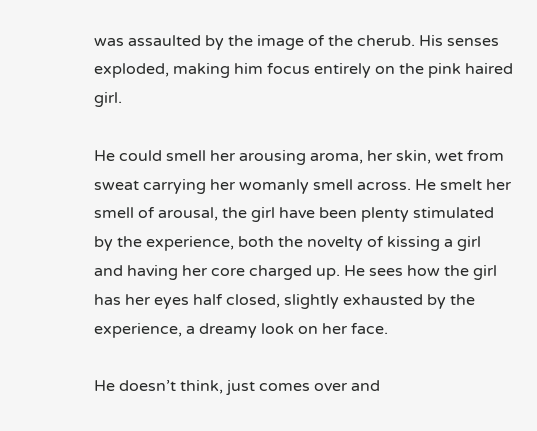was assaulted by the image of the cherub. His senses exploded, making him focus entirely on the pink haired girl.

He could smell her arousing aroma, her skin, wet from sweat carrying her womanly smell across. He smelt her smell of arousal, the girl have been plenty stimulated by the experience, both the novelty of kissing a girl and having her core charged up. He sees how the girl has her eyes half closed, slightly exhausted by the experience, a dreamy look on her face.

He doesn’t think, just comes over and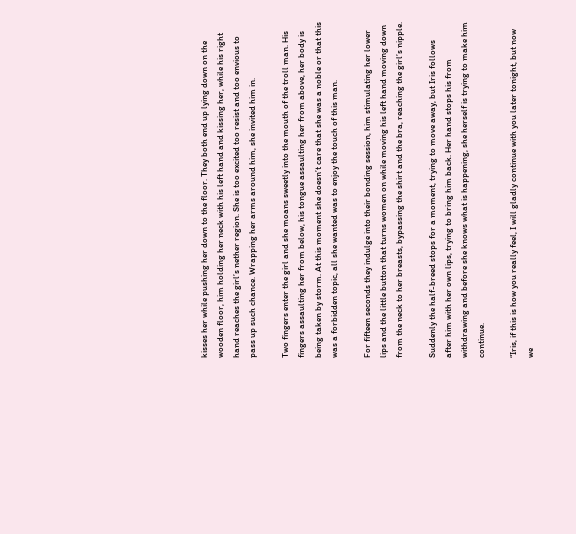kisses her while pushing her down to the floor. They both end up lying down on the wooden floor, him holding her neck with his left hand and kissing her, while his right hand reaches the girl’s nether region. She is too excited too resist and too envious to pass up such chance. Wrapping her arms around him, she invited him in.

Two fingers enter the girl and she moans sweetly into the mouth of the troll man. His fingers assaulting her from below, his tongue assaulting her from above, her body is being taken by storm. At this moment she doesn’t care that she was a noble or that this was a forbidden topic, all she wanted was to enjoy the touch of this man.

For fifteen seconds they indulge into their bonding session, him stimulating her lower lips and the little button that turns women on while moving his left hand moving down from the neck to her breasts, bypassing the shirt and the bra, reaching the girl’s nipple.

Suddenly the half-breed stops for a moment, trying to move away, but Iris follows after him with her own lips, trying to bring him back. Her hand stops his from withdrawing and before she knows what is happening, she herself is trying to make him continue.

“Iris, if this is how you really feel, I will gladly continue with you later tonight, but now we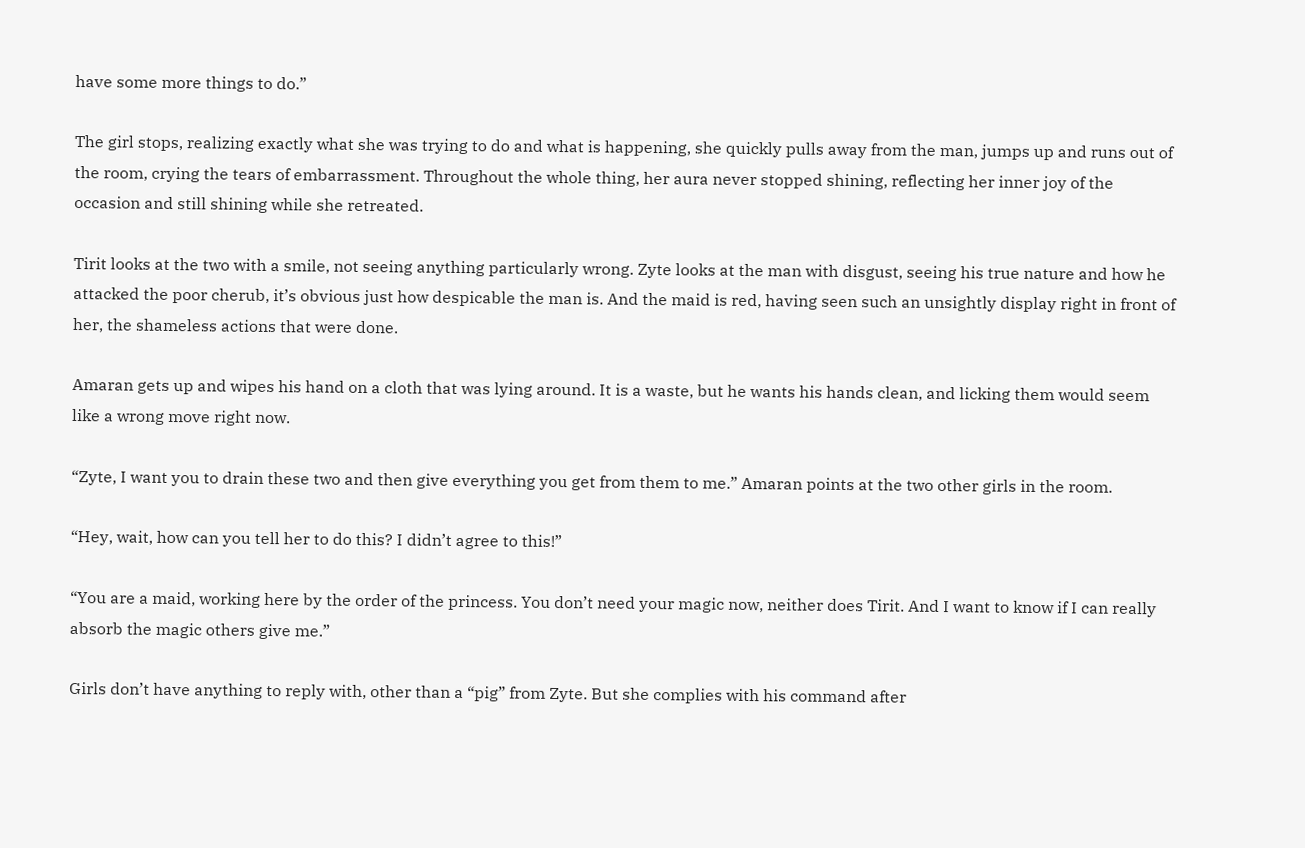have some more things to do.”

The girl stops, realizing exactly what she was trying to do and what is happening, she quickly pulls away from the man, jumps up and runs out of the room, crying the tears of embarrassment. Throughout the whole thing, her aura never stopped shining, reflecting her inner joy of the occasion and still shining while she retreated.

Tirit looks at the two with a smile, not seeing anything particularly wrong. Zyte looks at the man with disgust, seeing his true nature and how he attacked the poor cherub, it’s obvious just how despicable the man is. And the maid is red, having seen such an unsightly display right in front of her, the shameless actions that were done.

Amaran gets up and wipes his hand on a cloth that was lying around. It is a waste, but he wants his hands clean, and licking them would seem like a wrong move right now.

“Zyte, I want you to drain these two and then give everything you get from them to me.” Amaran points at the two other girls in the room.

“Hey, wait, how can you tell her to do this? I didn’t agree to this!”

“You are a maid, working here by the order of the princess. You don’t need your magic now, neither does Tirit. And I want to know if I can really absorb the magic others give me.”

Girls don’t have anything to reply with, other than a “pig” from Zyte. But she complies with his command after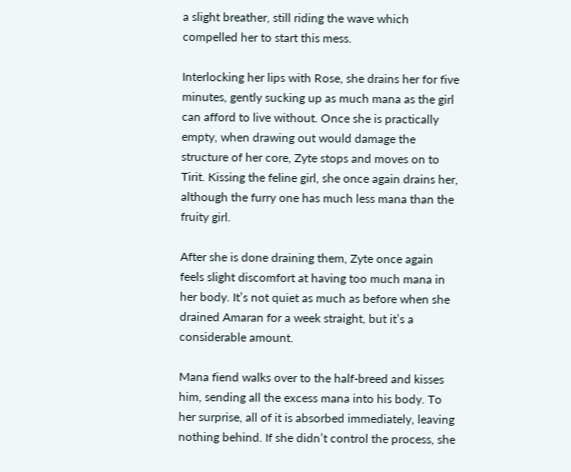a slight breather, still riding the wave which compelled her to start this mess.

Interlocking her lips with Rose, she drains her for five minutes, gently sucking up as much mana as the girl can afford to live without. Once she is practically empty, when drawing out would damage the structure of her core, Zyte stops and moves on to Tirit. Kissing the feline girl, she once again drains her, although the furry one has much less mana than the fruity girl.

After she is done draining them, Zyte once again feels slight discomfort at having too much mana in her body. It’s not quiet as much as before when she drained Amaran for a week straight, but it’s a considerable amount.

Mana fiend walks over to the half-breed and kisses him, sending all the excess mana into his body. To her surprise, all of it is absorbed immediately, leaving nothing behind. If she didn’t control the process, she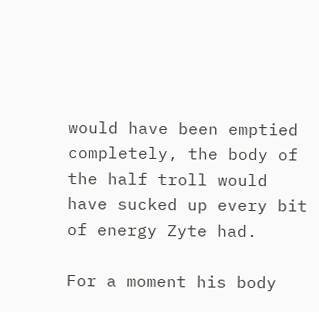would have been emptied completely, the body of the half troll would have sucked up every bit of energy Zyte had.

For a moment his body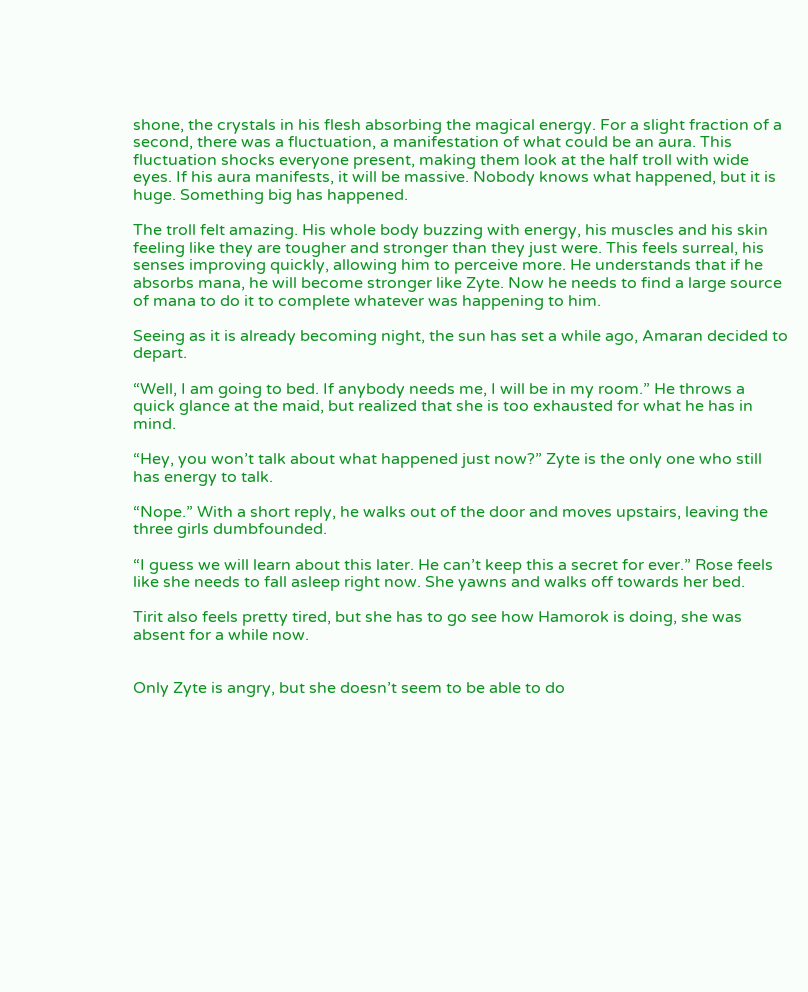shone, the crystals in his flesh absorbing the magical energy. For a slight fraction of a second, there was a fluctuation, a manifestation of what could be an aura. This fluctuation shocks everyone present, making them look at the half troll with wide eyes. If his aura manifests, it will be massive. Nobody knows what happened, but it is huge. Something big has happened.

The troll felt amazing. His whole body buzzing with energy, his muscles and his skin feeling like they are tougher and stronger than they just were. This feels surreal, his senses improving quickly, allowing him to perceive more. He understands that if he absorbs mana, he will become stronger like Zyte. Now he needs to find a large source of mana to do it to complete whatever was happening to him.

Seeing as it is already becoming night, the sun has set a while ago, Amaran decided to depart.

“Well, I am going to bed. If anybody needs me, I will be in my room.” He throws a quick glance at the maid, but realized that she is too exhausted for what he has in mind.

“Hey, you won’t talk about what happened just now?” Zyte is the only one who still has energy to talk.

“Nope.” With a short reply, he walks out of the door and moves upstairs, leaving the three girls dumbfounded.

“I guess we will learn about this later. He can’t keep this a secret for ever.” Rose feels like she needs to fall asleep right now. She yawns and walks off towards her bed.

Tirit also feels pretty tired, but she has to go see how Hamorok is doing, she was absent for a while now.


Only Zyte is angry, but she doesn’t seem to be able to do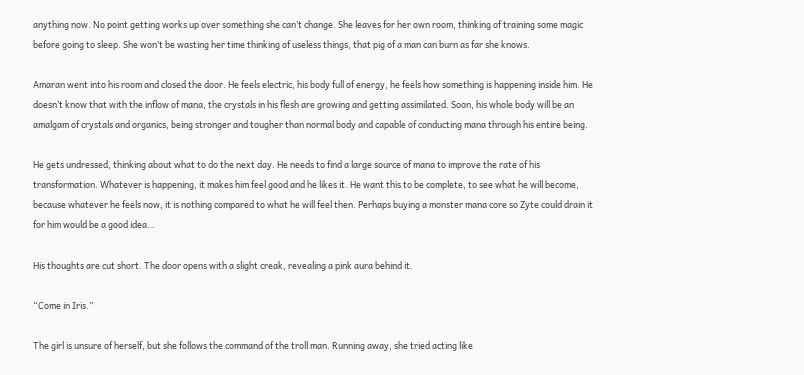anything now. No point getting works up over something she can’t change. She leaves for her own room, thinking of training some magic before going to sleep. She won’t be wasting her time thinking of useless things, that pig of a man can burn as far she knows.

Amaran went into his room and closed the door. He feels electric, his body full of energy, he feels how something is happening inside him. He doesn’t know that with the inflow of mana, the crystals in his flesh are growing and getting assimilated. Soon, his whole body will be an amalgam of crystals and organics, being stronger and tougher than normal body and capable of conducting mana through his entire being.

He gets undressed, thinking about what to do the next day. He needs to find a large source of mana to improve the rate of his transformation. Whatever is happening, it makes him feel good and he likes it. He want this to be complete, to see what he will become, because whatever he feels now, it is nothing compared to what he will feel then. Perhaps buying a monster mana core so Zyte could drain it for him would be a good idea…

His thoughts are cut short. The door opens with a slight creak, revealing a pink aura behind it.

“Come in Iris.”

The girl is unsure of herself, but she follows the command of the troll man. Running away, she tried acting like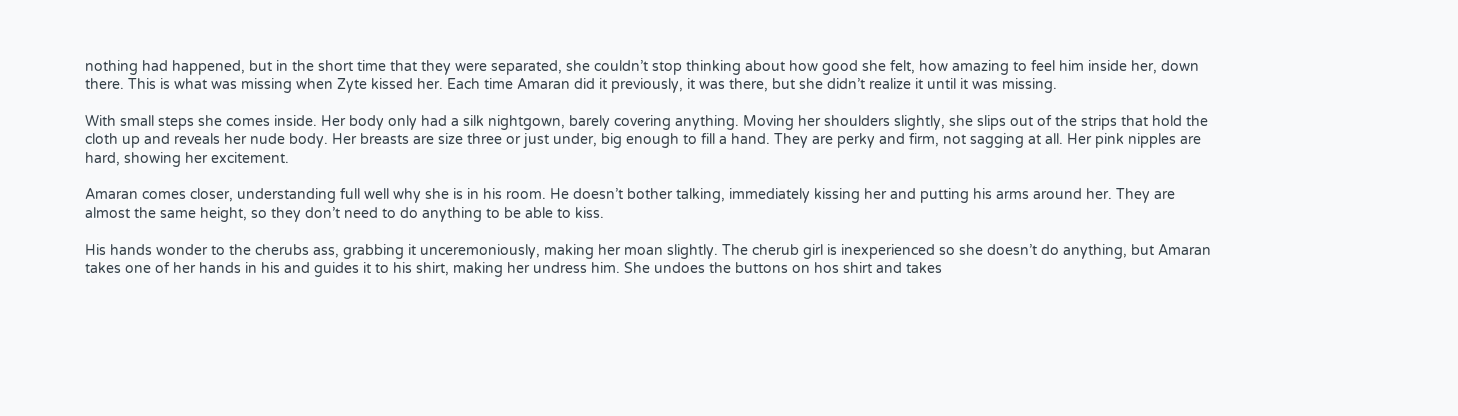nothing had happened, but in the short time that they were separated, she couldn’t stop thinking about how good she felt, how amazing to feel him inside her, down there. This is what was missing when Zyte kissed her. Each time Amaran did it previously, it was there, but she didn’t realize it until it was missing.

With small steps she comes inside. Her body only had a silk nightgown, barely covering anything. Moving her shoulders slightly, she slips out of the strips that hold the cloth up and reveals her nude body. Her breasts are size three or just under, big enough to fill a hand. They are perky and firm, not sagging at all. Her pink nipples are hard, showing her excitement.

Amaran comes closer, understanding full well why she is in his room. He doesn’t bother talking, immediately kissing her and putting his arms around her. They are almost the same height, so they don’t need to do anything to be able to kiss.

His hands wonder to the cherubs ass, grabbing it unceremoniously, making her moan slightly. The cherub girl is inexperienced so she doesn’t do anything, but Amaran takes one of her hands in his and guides it to his shirt, making her undress him. She undoes the buttons on hos shirt and takes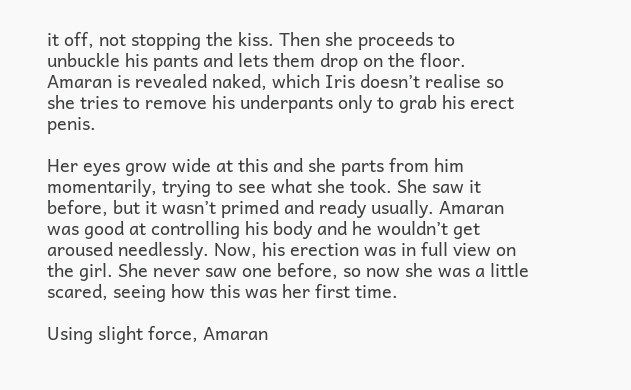it off, not stopping the kiss. Then she proceeds to unbuckle his pants and lets them drop on the floor. Amaran is revealed naked, which Iris doesn’t realise so she tries to remove his underpants only to grab his erect penis.

Her eyes grow wide at this and she parts from him momentarily, trying to see what she took. She saw it before, but it wasn’t primed and ready usually. Amaran was good at controlling his body and he wouldn’t get aroused needlessly. Now, his erection was in full view on the girl. She never saw one before, so now she was a little scared, seeing how this was her first time.

Using slight force, Amaran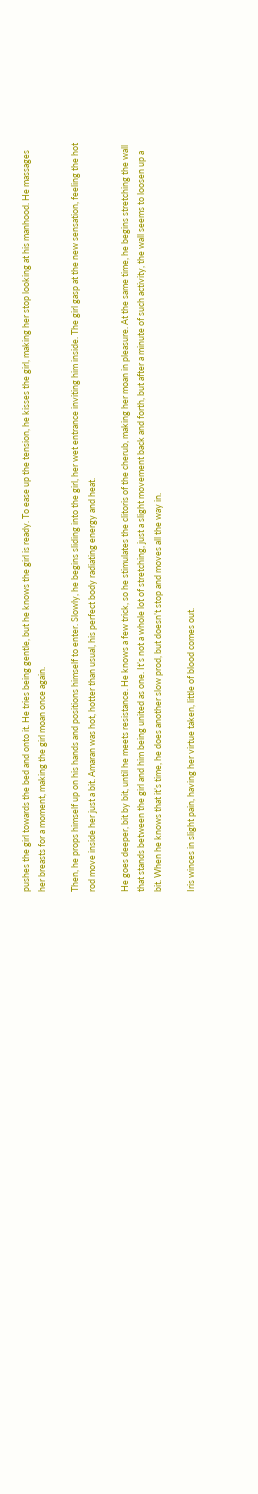pushes the girl towards the bed and onto it. He tries being gentle, but he knows the girl is ready. To ease up the tension, he kisses the girl, making her stop looking at his manhood. He massages her breasts for a moment, making the girl moan once again.

Then, he props himself up on his hands and positions himself to enter. Slowly, he begins sliding into the girl, her wet entrance inviting him inside. The girl gasp at the new sensation, feeling the hot rod move inside her just a bit. Amaran was hot, hotter than usual, his perfect body radiating energy and heat.

He goes deeper, bit by bit, until he meets resistance. He knows a few trick, so he stimulates the clitoris of the cherub, making her moan in pleasure. At the same time, he begins stretching the wall that stands between the girl and him being united as one. It’s not a whole lot of stretching, just a slight movement back and forth, but after a minute of such activity, the wall seems to loosen up a bit. When he knows that it’s time, he does another slow prod, but doesn’t stop and moves all the way in.

Iris winces in slight pain, having her virtue taken, little of blood comes out.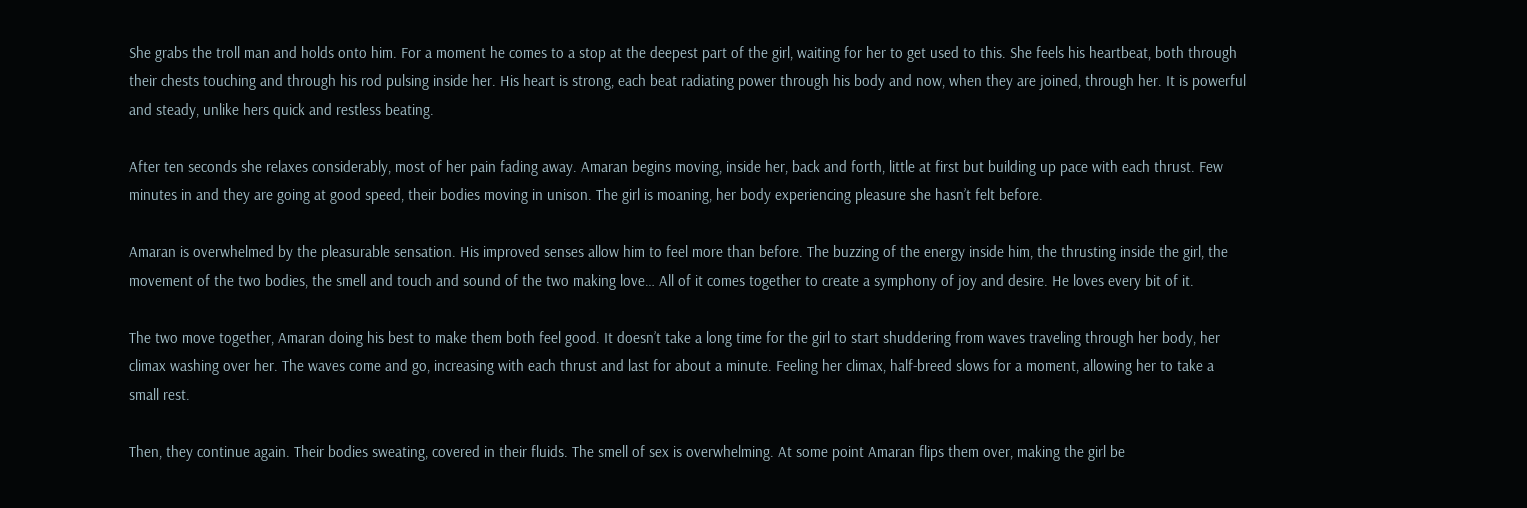She grabs the troll man and holds onto him. For a moment he comes to a stop at the deepest part of the girl, waiting for her to get used to this. She feels his heartbeat, both through their chests touching and through his rod pulsing inside her. His heart is strong, each beat radiating power through his body and now, when they are joined, through her. It is powerful and steady, unlike hers quick and restless beating.

After ten seconds she relaxes considerably, most of her pain fading away. Amaran begins moving, inside her, back and forth, little at first but building up pace with each thrust. Few minutes in and they are going at good speed, their bodies moving in unison. The girl is moaning, her body experiencing pleasure she hasn’t felt before.

Amaran is overwhelmed by the pleasurable sensation. His improved senses allow him to feel more than before. The buzzing of the energy inside him, the thrusting inside the girl, the movement of the two bodies, the smell and touch and sound of the two making love… All of it comes together to create a symphony of joy and desire. He loves every bit of it.

The two move together, Amaran doing his best to make them both feel good. It doesn’t take a long time for the girl to start shuddering from waves traveling through her body, her climax washing over her. The waves come and go, increasing with each thrust and last for about a minute. Feeling her climax, half-breed slows for a moment, allowing her to take a small rest.

Then, they continue again. Their bodies sweating, covered in their fluids. The smell of sex is overwhelming. At some point Amaran flips them over, making the girl be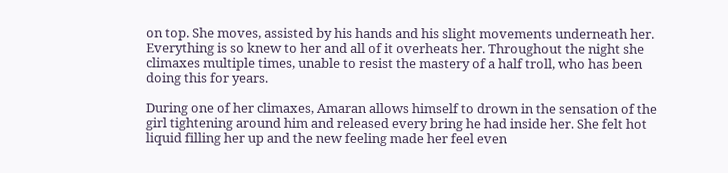on top. She moves, assisted by his hands and his slight movements underneath her. Everything is so knew to her and all of it overheats her. Throughout the night she climaxes multiple times, unable to resist the mastery of a half troll, who has been doing this for years.

During one of her climaxes, Amaran allows himself to drown in the sensation of the girl tightening around him and released every bring he had inside her. She felt hot liquid filling her up and the new feeling made her feel even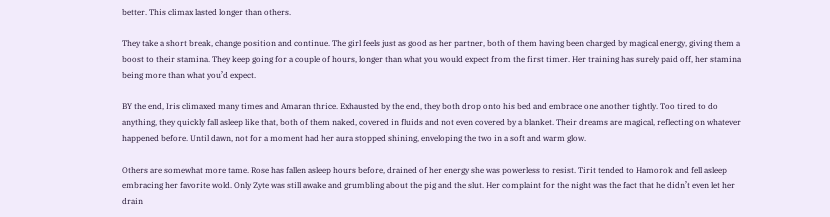better. This climax lasted longer than others.

They take a short break, change position and continue. The girl feels just as good as her partner, both of them having been charged by magical energy, giving them a boost to their stamina. They keep going for a couple of hours, longer than what you would expect from the first timer. Her training has surely paid off, her stamina being more than what you’d expect.

BY the end, Iris climaxed many times and Amaran thrice. Exhausted by the end, they both drop onto his bed and embrace one another tightly. Too tired to do anything, they quickly fall asleep like that, both of them naked, covered in fluids and not even covered by a blanket. Their dreams are magical, reflecting on whatever happened before. Until dawn, not for a moment had her aura stopped shining, enveloping the two in a soft and warm glow.

Others are somewhat more tame. Rose has fallen asleep hours before, drained of her energy she was powerless to resist. Tirit tended to Hamorok and fell asleep embracing her favorite wold. Only Zyte was still awake and grumbling about the pig and the slut. Her complaint for the night was the fact that he didn’t even let her drain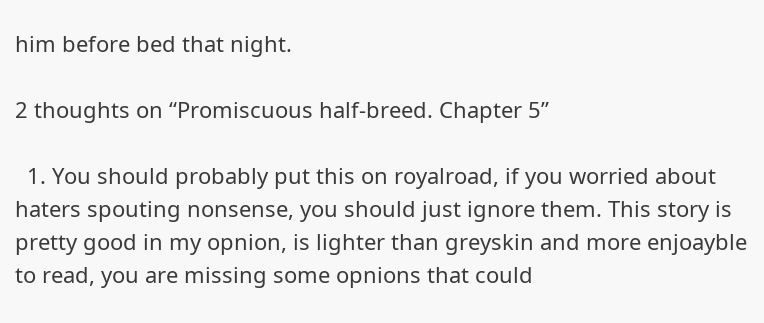him before bed that night.

2 thoughts on “Promiscuous half-breed. Chapter 5”

  1. You should probably put this on royalroad, if you worried about haters spouting nonsense, you should just ignore them. This story is pretty good in my opnion, is lighter than greyskin and more enjoayble to read, you are missing some opnions that could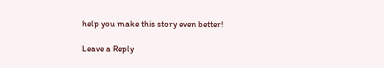help you make this story even better!

Leave a Reply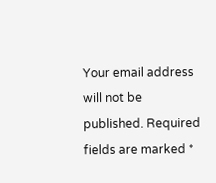Your email address will not be published. Required fields are marked *